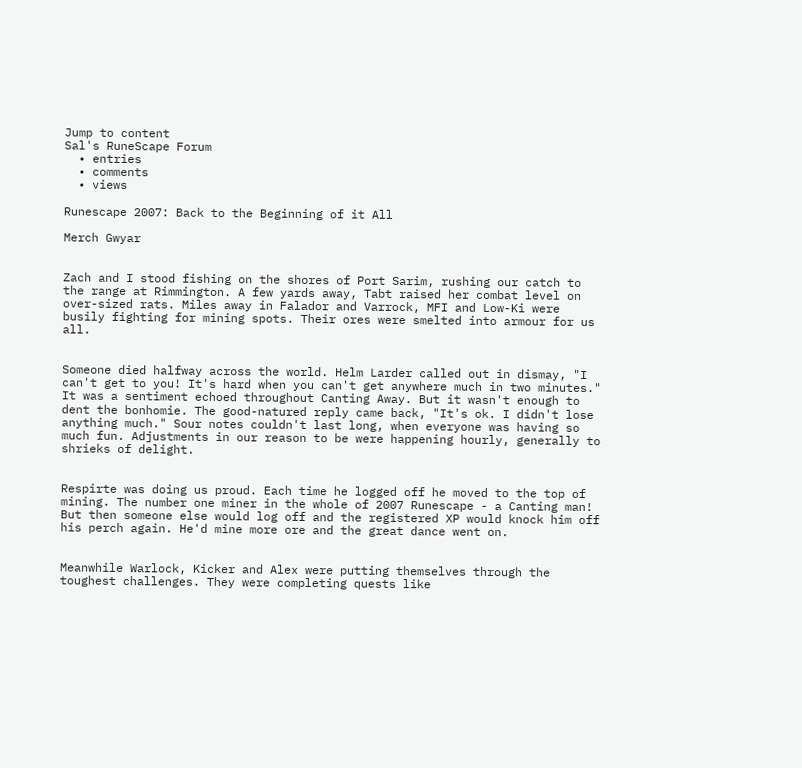Jump to content
Sal's RuneScape Forum
  • entries
  • comments
  • views

Runescape 2007: Back to the Beginning of it All

Merch Gwyar


Zach and I stood fishing on the shores of Port Sarim, rushing our catch to the range at Rimmington. A few yards away, Tabt raised her combat level on over-sized rats. Miles away in Falador and Varrock, MFI and Low-Ki were busily fighting for mining spots. Their ores were smelted into armour for us all.


Someone died halfway across the world. Helm Larder called out in dismay, "I can't get to you! It's hard when you can't get anywhere much in two minutes." It was a sentiment echoed throughout Canting Away. But it wasn't enough to dent the bonhomie. The good-natured reply came back, "It's ok. I didn't lose anything much." Sour notes couldn't last long, when everyone was having so much fun. Adjustments in our reason to be were happening hourly, generally to shrieks of delight.


Respirte was doing us proud. Each time he logged off he moved to the top of mining. The number one miner in the whole of 2007 Runescape - a Canting man! But then someone else would log off and the registered XP would knock him off his perch again. He'd mine more ore and the great dance went on.


Meanwhile Warlock, Kicker and Alex were putting themselves through the toughest challenges. They were completing quests like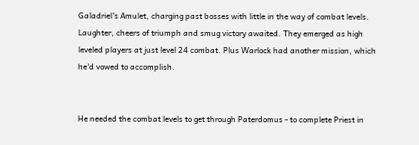Galadriel's Amulet, charging past bosses with little in the way of combat levels. Laughter, cheers of triumph and smug victory awaited. They emerged as high leveled players at just level 24 combat. Plus Warlock had another mission, which he'd vowed to accomplish.


He needed the combat levels to get through Paterdomus - to complete Priest in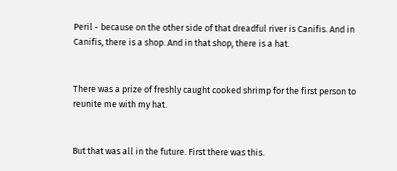Peril - because on the other side of that dreadful river is Canifis. And in Canifis, there is a shop. And in that shop, there is a hat.


There was a prize of freshly caught cooked shrimp for the first person to reunite me with my hat.


But that was all in the future. First there was this.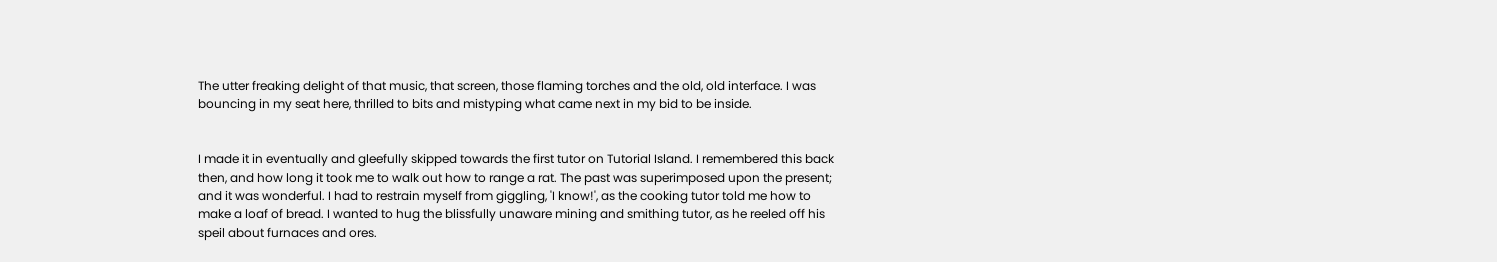The utter freaking delight of that music, that screen, those flaming torches and the old, old interface. I was bouncing in my seat here, thrilled to bits and mistyping what came next in my bid to be inside.


I made it in eventually and gleefully skipped towards the first tutor on Tutorial Island. I remembered this back then, and how long it took me to walk out how to range a rat. The past was superimposed upon the present; and it was wonderful. I had to restrain myself from giggling, 'I know!', as the cooking tutor told me how to make a loaf of bread. I wanted to hug the blissfully unaware mining and smithing tutor, as he reeled off his speil about furnaces and ores.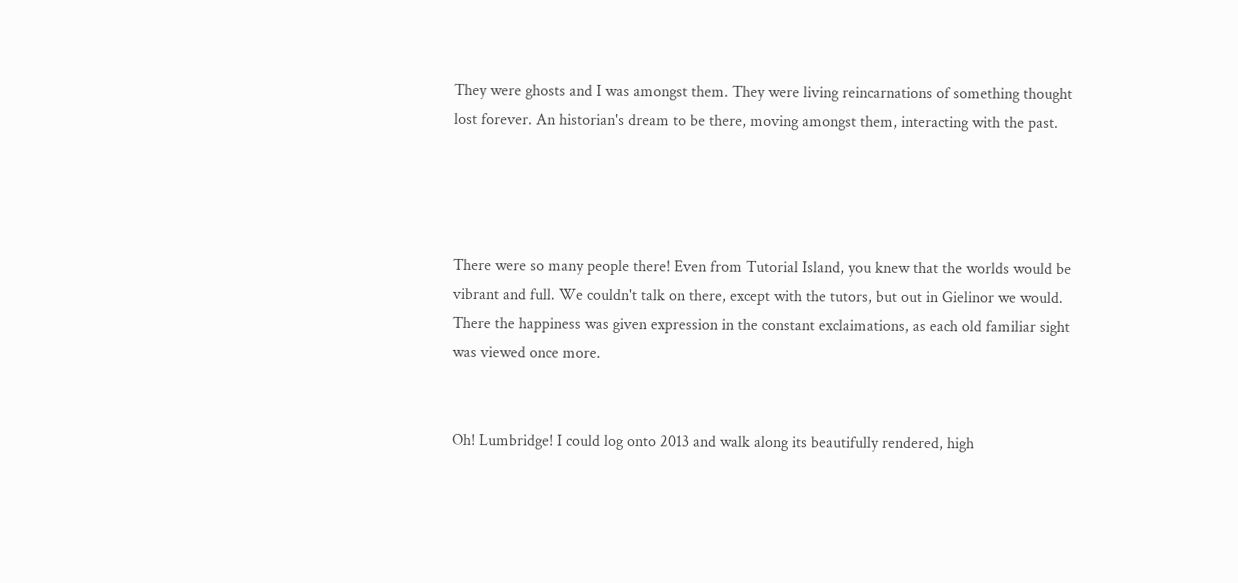They were ghosts and I was amongst them. They were living reincarnations of something thought lost forever. An historian's dream to be there, moving amongst them, interacting with the past.




There were so many people there! Even from Tutorial Island, you knew that the worlds would be vibrant and full. We couldn't talk on there, except with the tutors, but out in Gielinor we would. There the happiness was given expression in the constant exclaimations, as each old familiar sight was viewed once more.


Oh! Lumbridge! I could log onto 2013 and walk along its beautifully rendered, high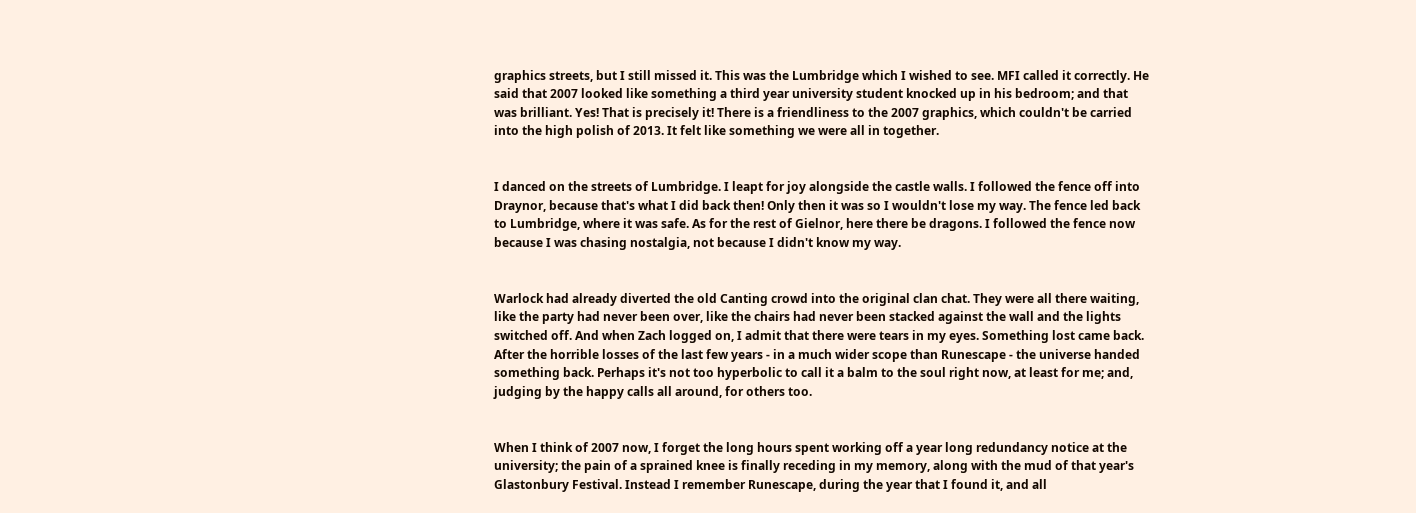graphics streets, but I still missed it. This was the Lumbridge which I wished to see. MFI called it correctly. He said that 2007 looked like something a third year university student knocked up in his bedroom; and that was brilliant. Yes! That is precisely it! There is a friendliness to the 2007 graphics, which couldn't be carried into the high polish of 2013. It felt like something we were all in together.


I danced on the streets of Lumbridge. I leapt for joy alongside the castle walls. I followed the fence off into Draynor, because that's what I did back then! Only then it was so I wouldn't lose my way. The fence led back to Lumbridge, where it was safe. As for the rest of Gielnor, here there be dragons. I followed the fence now because I was chasing nostalgia, not because I didn't know my way.


Warlock had already diverted the old Canting crowd into the original clan chat. They were all there waiting, like the party had never been over, like the chairs had never been stacked against the wall and the lights switched off. And when Zach logged on, I admit that there were tears in my eyes. Something lost came back. After the horrible losses of the last few years - in a much wider scope than Runescape - the universe handed something back. Perhaps it's not too hyperbolic to call it a balm to the soul right now, at least for me; and, judging by the happy calls all around, for others too.


When I think of 2007 now, I forget the long hours spent working off a year long redundancy notice at the university; the pain of a sprained knee is finally receding in my memory, along with the mud of that year's Glastonbury Festival. Instead I remember Runescape, during the year that I found it, and all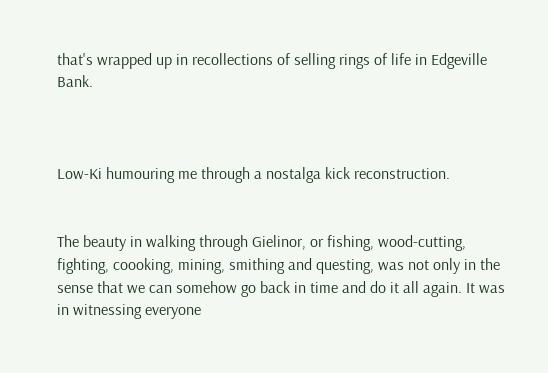that's wrapped up in recollections of selling rings of life in Edgeville Bank.



Low-Ki humouring me through a nostalga kick reconstruction.


The beauty in walking through Gielinor, or fishing, wood-cutting, fighting, coooking, mining, smithing and questing, was not only in the sense that we can somehow go back in time and do it all again. It was in witnessing everyone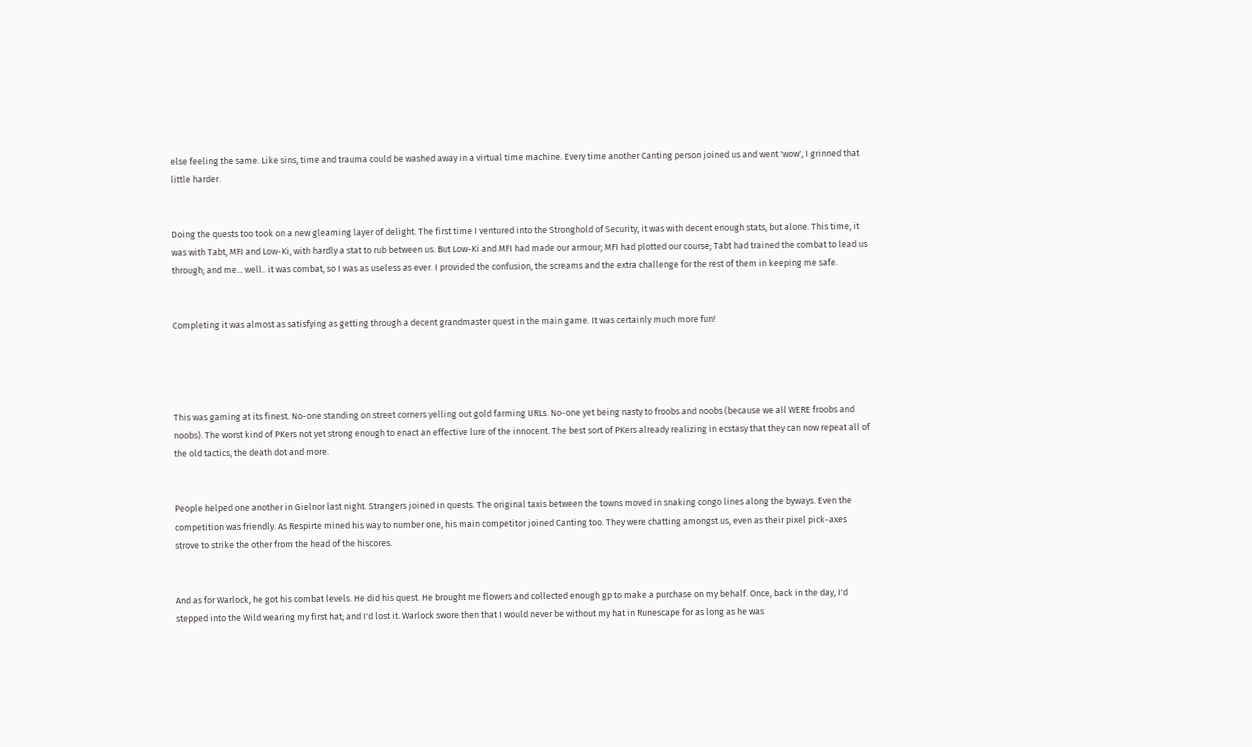else feeling the same. Like sins, time and trauma could be washed away in a virtual time machine. Every time another Canting person joined us and went 'wow', I grinned that little harder.


Doing the quests too took on a new gleaming layer of delight. The first time I ventured into the Stronghold of Security, it was with decent enough stats, but alone. This time, it was with Tabt, MFI and Low-Ki, with hardly a stat to rub between us. But Low-Ki and MFI had made our armour; MFI had plotted our course; Tabt had trained the combat to lead us through; and me... well.. it was combat, so I was as useless as ever. I provided the confusion, the screams and the extra challenge for the rest of them in keeping me safe.


Completing it was almost as satisfying as getting through a decent grandmaster quest in the main game. It was certainly much more fun!




This was gaming at its finest. No-one standing on street corners yelling out gold farming URLs. No-one yet being nasty to froobs and noobs (because we all WERE froobs and noobs). The worst kind of PKers not yet strong enough to enact an effective lure of the innocent. The best sort of PKers already realizing in ecstasy that they can now repeat all of the old tactics, the death dot and more.


People helped one another in Gielnor last night. Strangers joined in quests. The original taxis between the towns moved in snaking congo lines along the byways. Even the competition was friendly. As Respirte mined his way to number one, his main competitor joined Canting too. They were chatting amongst us, even as their pixel pick-axes strove to strike the other from the head of the hiscores.


And as for Warlock, he got his combat levels. He did his quest. He brought me flowers and collected enough gp to make a purchase on my behalf. Once, back in the day, I'd stepped into the Wild wearing my first hat; and I'd lost it. Warlock swore then that I would never be without my hat in Runescape for as long as he was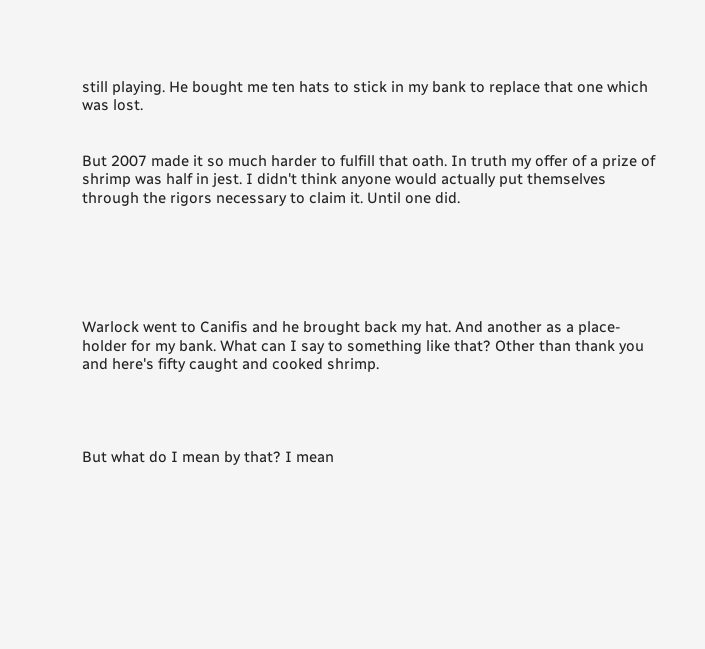still playing. He bought me ten hats to stick in my bank to replace that one which was lost.


But 2007 made it so much harder to fulfill that oath. In truth my offer of a prize of shrimp was half in jest. I didn't think anyone would actually put themselves through the rigors necessary to claim it. Until one did.






Warlock went to Canifis and he brought back my hat. And another as a place-holder for my bank. What can I say to something like that? Other than thank you and here's fifty caught and cooked shrimp.




But what do I mean by that? I mean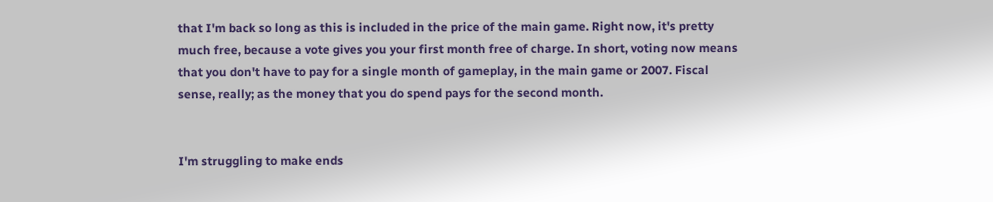that I'm back so long as this is included in the price of the main game. Right now, it's pretty much free, because a vote gives you your first month free of charge. In short, voting now means that you don't have to pay for a single month of gameplay, in the main game or 2007. Fiscal sense, really; as the money that you do spend pays for the second month.


I'm struggling to make ends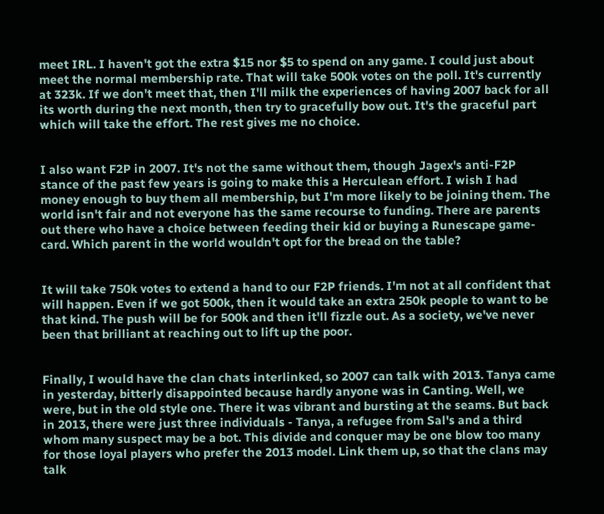meet IRL. I haven't got the extra $15 nor $5 to spend on any game. I could just about meet the normal membership rate. That will take 500k votes on the poll. It's currently at 323k. If we don't meet that, then I'll milk the experiences of having 2007 back for all its worth during the next month, then try to gracefully bow out. It's the graceful part which will take the effort. The rest gives me no choice.


I also want F2P in 2007. It's not the same without them, though Jagex's anti-F2P stance of the past few years is going to make this a Herculean effort. I wish I had money enough to buy them all membership, but I'm more likely to be joining them. The world isn't fair and not everyone has the same recourse to funding. There are parents out there who have a choice between feeding their kid or buying a Runescape game-card. Which parent in the world wouldn't opt for the bread on the table?


It will take 750k votes to extend a hand to our F2P friends. I'm not at all confident that will happen. Even if we got 500k, then it would take an extra 250k people to want to be that kind. The push will be for 500k and then it'll fizzle out. As a society, we've never been that brilliant at reaching out to lift up the poor.


Finally, I would have the clan chats interlinked, so 2007 can talk with 2013. Tanya came in yesterday, bitterly disappointed because hardly anyone was in Canting. Well, we were, but in the old style one. There it was vibrant and bursting at the seams. But back in 2013, there were just three individuals - Tanya, a refugee from Sal's and a third whom many suspect may be a bot. This divide and conquer may be one blow too many for those loyal players who prefer the 2013 model. Link them up, so that the clans may talk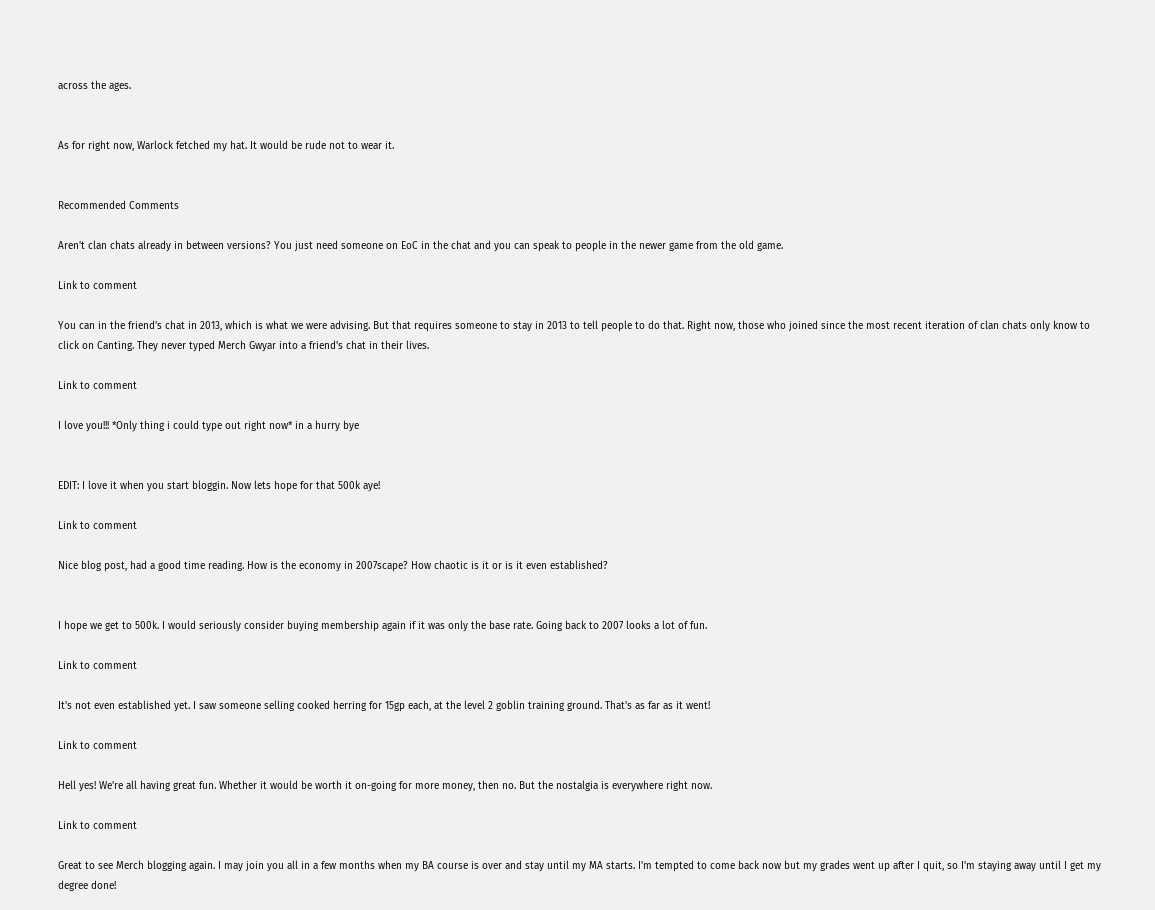across the ages.


As for right now, Warlock fetched my hat. It would be rude not to wear it.


Recommended Comments

Aren't clan chats already in between versions? You just need someone on EoC in the chat and you can speak to people in the newer game from the old game.

Link to comment

You can in the friend's chat in 2013, which is what we were advising. But that requires someone to stay in 2013 to tell people to do that. Right now, those who joined since the most recent iteration of clan chats only know to click on Canting. They never typed Merch Gwyar into a friend's chat in their lives.

Link to comment

I love you!!! *Only thing i could type out right now* in a hurry bye


EDIT: I love it when you start bloggin. Now lets hope for that 500k aye!

Link to comment

Nice blog post, had a good time reading. How is the economy in 2007scape? How chaotic is it or is it even established?


I hope we get to 500k. I would seriously consider buying membership again if it was only the base rate. Going back to 2007 looks a lot of fun.

Link to comment

It's not even established yet. I saw someone selling cooked herring for 15gp each, at the level 2 goblin training ground. That's as far as it went!

Link to comment

Hell yes! We're all having great fun. Whether it would be worth it on-going for more money, then no. But the nostalgia is everywhere right now.

Link to comment

Great to see Merch blogging again. I may join you all in a few months when my BA course is over and stay until my MA starts. I'm tempted to come back now but my grades went up after I quit, so I'm staying away until I get my degree done!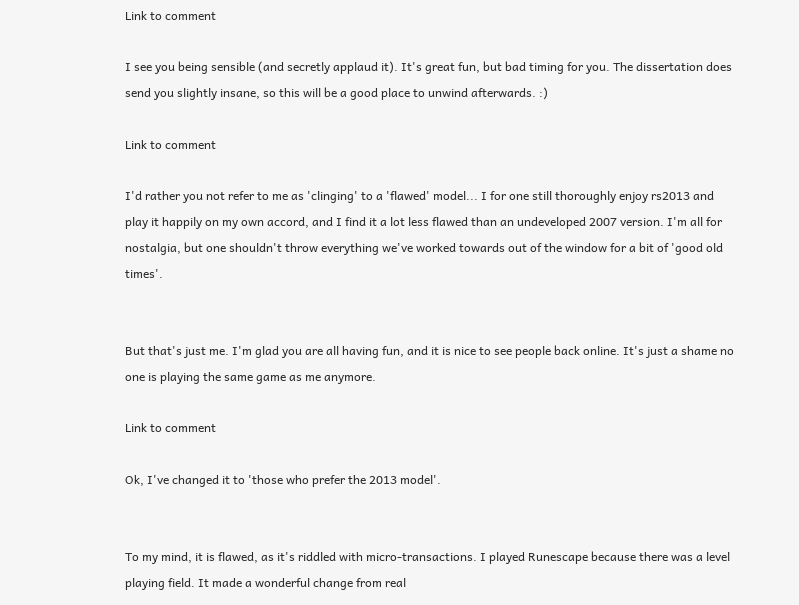Link to comment

I see you being sensible (and secretly applaud it). It's great fun, but bad timing for you. The dissertation does send you slightly insane, so this will be a good place to unwind afterwards. :)

Link to comment

I'd rather you not refer to me as 'clinging' to a 'flawed' model... I for one still thoroughly enjoy rs2013 and play it happily on my own accord, and I find it a lot less flawed than an undeveloped 2007 version. I'm all for nostalgia, but one shouldn't throw everything we've worked towards out of the window for a bit of 'good old times'.


But that's just me. I'm glad you are all having fun, and it is nice to see people back online. It's just a shame no one is playing the same game as me anymore.

Link to comment

Ok, I've changed it to 'those who prefer the 2013 model'.


To my mind, it is flawed, as it's riddled with micro-transactions. I played Runescape because there was a level playing field. It made a wonderful change from real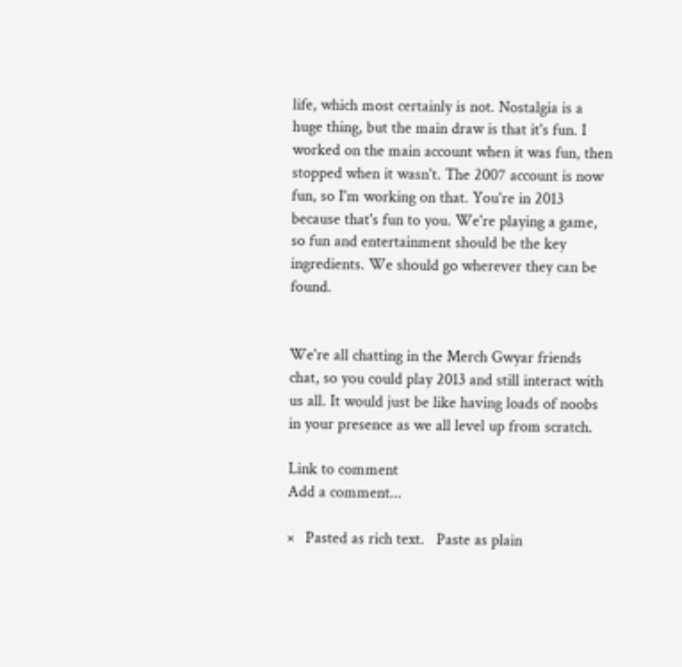life, which most certainly is not. Nostalgia is a huge thing, but the main draw is that it's fun. I worked on the main account when it was fun, then stopped when it wasn't. The 2007 account is now fun, so I'm working on that. You're in 2013 because that's fun to you. We're playing a game, so fun and entertainment should be the key ingredients. We should go wherever they can be found.


We're all chatting in the Merch Gwyar friends chat, so you could play 2013 and still interact with us all. It would just be like having loads of noobs in your presence as we all level up from scratch.

Link to comment
Add a comment...

×   Pasted as rich text.   Paste as plain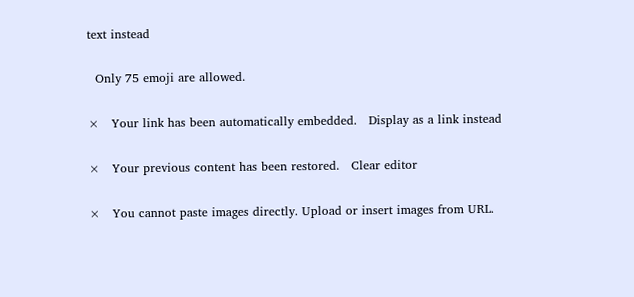text instead

  Only 75 emoji are allowed.

×   Your link has been automatically embedded.   Display as a link instead

×   Your previous content has been restored.   Clear editor

×   You cannot paste images directly. Upload or insert images from URL.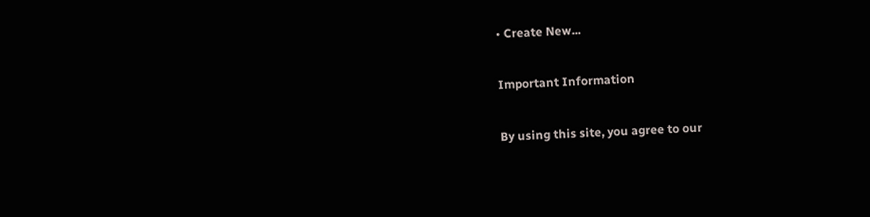• Create New...

Important Information

By using this site, you agree to our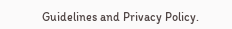Guidelines and Privacy Policy.